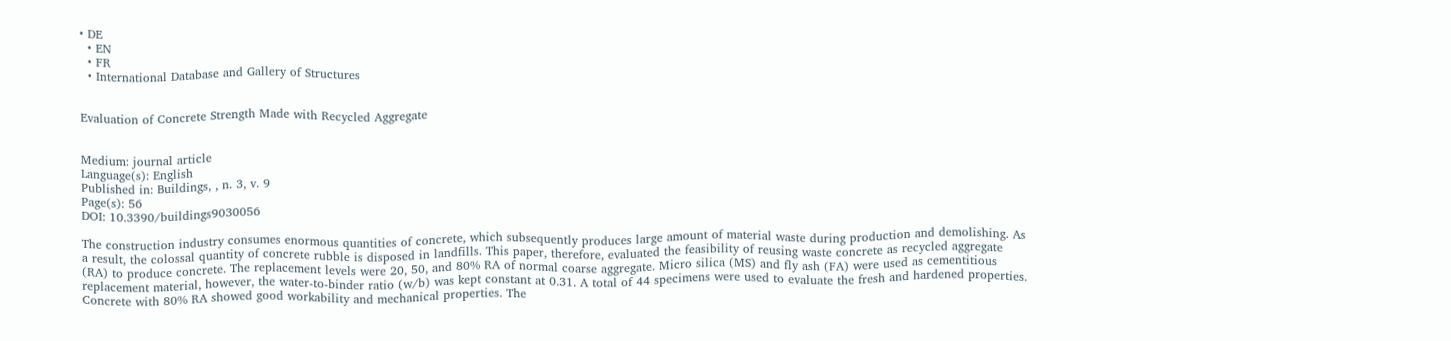• DE
  • EN
  • FR
  • International Database and Gallery of Structures


Evaluation of Concrete Strength Made with Recycled Aggregate


Medium: journal article
Language(s): English
Published in: Buildings, , n. 3, v. 9
Page(s): 56
DOI: 10.3390/buildings9030056

The construction industry consumes enormous quantities of concrete, which subsequently produces large amount of material waste during production and demolishing. As a result, the colossal quantity of concrete rubble is disposed in landfills. This paper, therefore, evaluated the feasibility of reusing waste concrete as recycled aggregate (RA) to produce concrete. The replacement levels were 20, 50, and 80% RA of normal coarse aggregate. Micro silica (MS) and fly ash (FA) were used as cementitious replacement material, however, the water-to-binder ratio (w/b) was kept constant at 0.31. A total of 44 specimens were used to evaluate the fresh and hardened properties. Concrete with 80% RA showed good workability and mechanical properties. The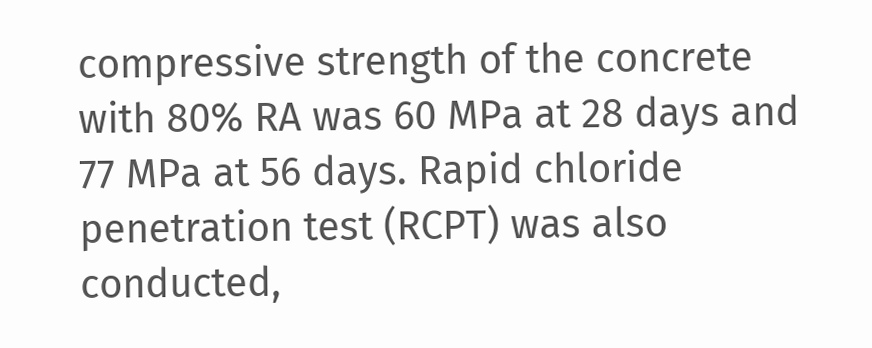compressive strength of the concrete with 80% RA was 60 MPa at 28 days and 77 MPa at 56 days. Rapid chloride penetration test (RCPT) was also conducted,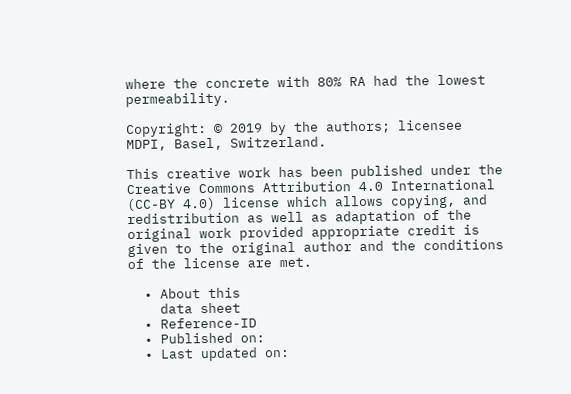where the concrete with 80% RA had the lowest permeability.

Copyright: © 2019 by the authors; licensee MDPI, Basel, Switzerland.

This creative work has been published under the Creative Commons Attribution 4.0 International (CC-BY 4.0) license which allows copying, and redistribution as well as adaptation of the original work provided appropriate credit is given to the original author and the conditions of the license are met.

  • About this
    data sheet
  • Reference-ID
  • Published on:
  • Last updated on: